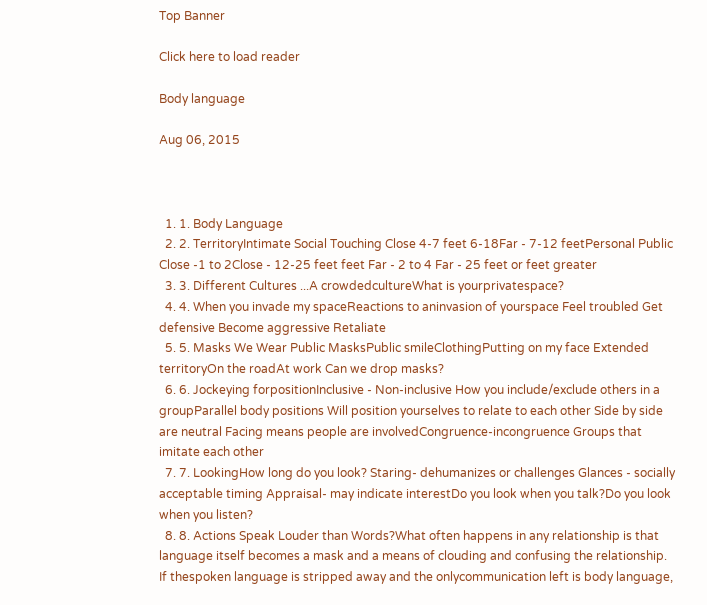Top Banner

Click here to load reader

Body language

Aug 06, 2015



  1. 1. Body Language
  2. 2. TerritoryIntimate Social Touching Close 4-7 feet 6-18Far - 7-12 feetPersonal Public Close -1 to 2Close - 12-25 feet feet Far - 2 to 4 Far - 25 feet or feet greater
  3. 3. Different Cultures ...A crowdedcultureWhat is yourprivatespace?
  4. 4. When you invade my spaceReactions to aninvasion of yourspace Feel troubled Get defensive Become aggressive Retaliate
  5. 5. Masks We Wear Public MasksPublic smileClothingPutting on my face Extended territoryOn the roadAt work Can we drop masks?
  6. 6. Jockeying forpositionInclusive - Non-inclusive How you include/exclude others in a groupParallel body positions Will position yourselves to relate to each other Side by side are neutral Facing means people are involvedCongruence-incongruence Groups that imitate each other
  7. 7. LookingHow long do you look? Staring- dehumanizes or challenges Glances - socially acceptable timing Appraisal- may indicate interestDo you look when you talk?Do you look when you listen?
  8. 8. Actions Speak Louder than Words?What often happens in any relationship is that language itself becomes a mask and a means of clouding and confusing the relationship. If thespoken language is stripped away and the onlycommunication left is body language,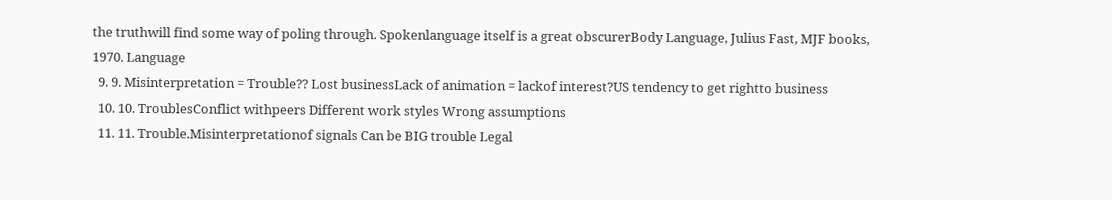the truthwill find some way of poling through. Spokenlanguage itself is a great obscurerBody Language, Julius Fast, MJF books, 1970. Language
  9. 9. Misinterpretation = Trouble?? Lost businessLack of animation = lackof interest?US tendency to get rightto business
  10. 10. TroublesConflict withpeers Different work styles Wrong assumptions
  11. 11. Trouble.Misinterpretationof signals Can be BIG trouble Legal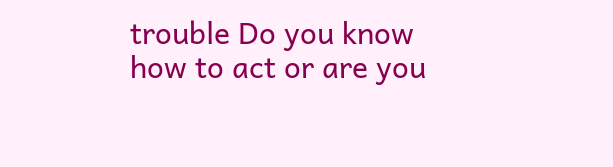trouble Do you know how to act or are you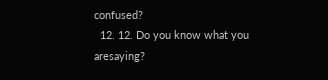confused?
  12. 12. Do you know what you aresaying?